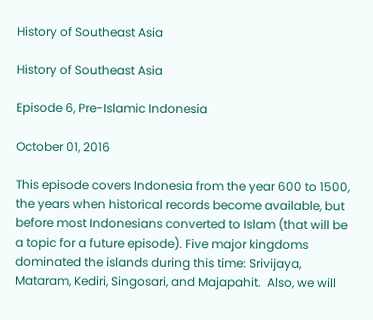History of Southeast Asia

History of Southeast Asia

Episode 6, Pre-Islamic Indonesia

October 01, 2016

This episode covers Indonesia from the year 600 to 1500, the years when historical records become available, but before most Indonesians converted to Islam (that will be a topic for a future episode). Five major kingdoms dominated the islands during this time: Srivijaya, Mataram, Kediri, Singosari, and Majapahit.  Also, we will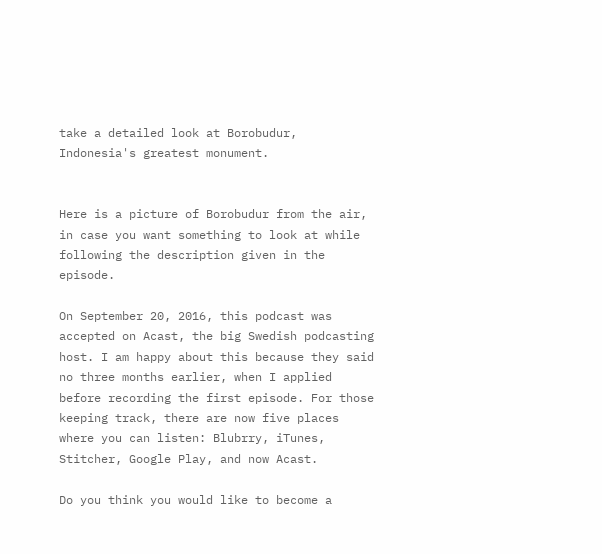take a detailed look at Borobudur, Indonesia's greatest monument.


Here is a picture of Borobudur from the air, in case you want something to look at while following the description given in the episode.

On September 20, 2016, this podcast was accepted on Acast, the big Swedish podcasting host. I am happy about this because they said no three months earlier, when I applied before recording the first episode. For those keeping track, there are now five places where you can listen: Blubrry, iTunes, Stitcher, Google Play, and now Acast.

Do you think you would like to become a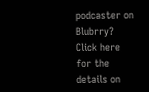podcaster on Blubrry? Click here for the details on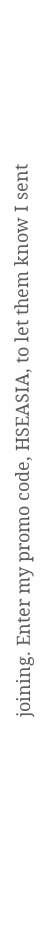joining. Enter my promo code, HSEASIA, to let them know I sent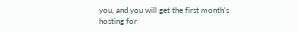you, and you will get the first month's hosting for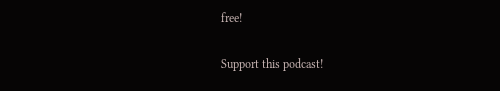free!

Support this podcast!